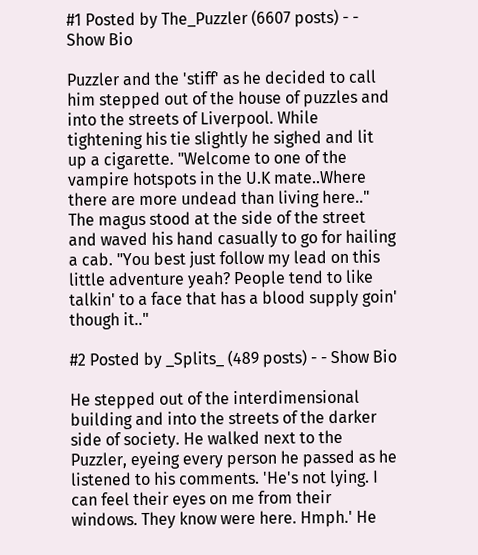#1 Posted by The_Puzzler (6607 posts) - - Show Bio

Puzzler and the 'stiff' as he decided to call him stepped out of the house of puzzles and into the streets of Liverpool. While tightening his tie slightly he sighed and lit up a cigarette. "Welcome to one of the vampire hotspots in the U.K mate..Where there are more undead than living here.." The magus stood at the side of the street and waved his hand casually to go for hailing a cab. "You best just follow my lead on this little adventure yeah? People tend to like talkin' to a face that has a blood supply goin' though it.."

#2 Posted by _Splits_ (489 posts) - - Show Bio

He stepped out of the interdimensional building and into the streets of the darker side of society. He walked next to the Puzzler, eyeing every person he passed as he listened to his comments. 'He's not lying. I can feel their eyes on me from their windows. They know were here. Hmph.' He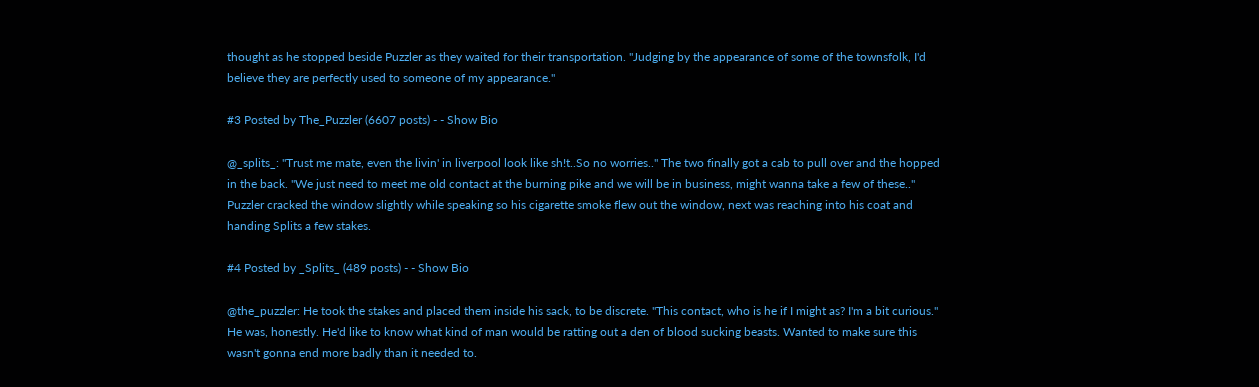thought as he stopped beside Puzzler as they waited for their transportation. "Judging by the appearance of some of the townsfolk, I'd believe they are perfectly used to someone of my appearance."

#3 Posted by The_Puzzler (6607 posts) - - Show Bio

@_splits_: "Trust me mate, even the livin' in liverpool look like sh!t..So no worries.." The two finally got a cab to pull over and the hopped in the back. "We just need to meet me old contact at the burning pike and we will be in business, might wanna take a few of these.." Puzzler cracked the window slightly while speaking so his cigarette smoke flew out the window, next was reaching into his coat and handing Splits a few stakes.

#4 Posted by _Splits_ (489 posts) - - Show Bio

@the_puzzler: He took the stakes and placed them inside his sack, to be discrete. "This contact, who is he if I might as? I'm a bit curious." He was, honestly. He'd like to know what kind of man would be ratting out a den of blood sucking beasts. Wanted to make sure this wasn't gonna end more badly than it needed to.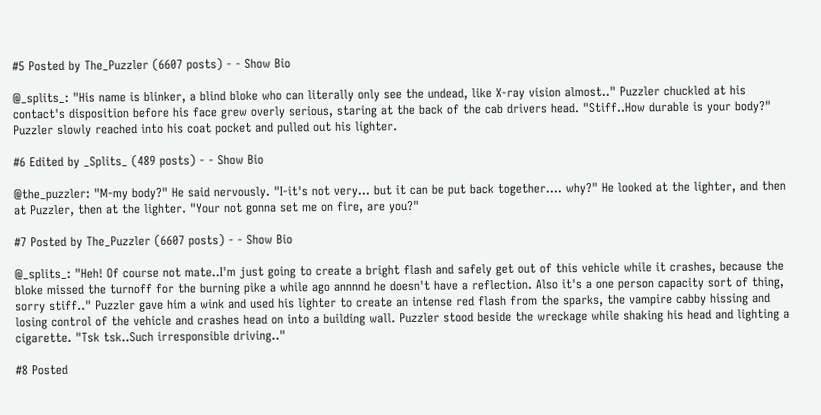#5 Posted by The_Puzzler (6607 posts) - - Show Bio

@_splits_: "His name is blinker, a blind bloke who can literally only see the undead, like X-ray vision almost.." Puzzler chuckled at his contact's disposition before his face grew overly serious, staring at the back of the cab drivers head. "Stiff..How durable is your body?" Puzzler slowly reached into his coat pocket and pulled out his lighter.

#6 Edited by _Splits_ (489 posts) - - Show Bio

@the_puzzler: "M-my body?" He said nervously. "I-it's not very... but it can be put back together.... why?" He looked at the lighter, and then at Puzzler, then at the lighter. "Your not gonna set me on fire, are you?"

#7 Posted by The_Puzzler (6607 posts) - - Show Bio

@_splits_: "Heh! Of course not mate..I'm just going to create a bright flash and safely get out of this vehicle while it crashes, because the bloke missed the turnoff for the burning pike a while ago annnnd he doesn't have a reflection. Also it's a one person capacity sort of thing, sorry stiff.." Puzzler gave him a wink and used his lighter to create an intense red flash from the sparks, the vampire cabby hissing and losing control of the vehicle and crashes head on into a building wall. Puzzler stood beside the wreckage while shaking his head and lighting a cigarette. "Tsk tsk..Such irresponsible driving.."

#8 Posted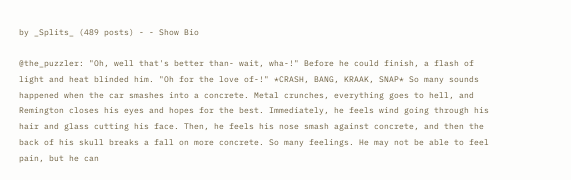by _Splits_ (489 posts) - - Show Bio

@the_puzzler: "Oh, well that's better than- wait, wha-!" Before he could finish, a flash of light and heat blinded him. "Oh for the love of-!" *CRASH, BANG, KRAAK, SNAP* So many sounds happened when the car smashes into a concrete. Metal crunches, everything goes to hell, and Remington closes his eyes and hopes for the best. Immediately, he feels wind going through his hair and glass cutting his face. Then, he feels his nose smash against concrete, and then the back of his skull breaks a fall on more concrete. So many feelings. He may not be able to feel pain, but he can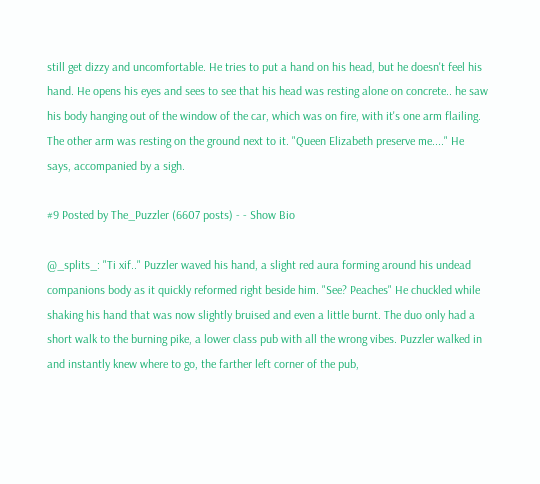still get dizzy and uncomfortable. He tries to put a hand on his head, but he doesn't feel his hand. He opens his eyes and sees to see that his head was resting alone on concrete.. he saw his body hanging out of the window of the car, which was on fire, with it's one arm flailing. The other arm was resting on the ground next to it. "Queen Elizabeth preserve me...." He says, accompanied by a sigh.

#9 Posted by The_Puzzler (6607 posts) - - Show Bio

@_splits_: "Ti xif.." Puzzler waved his hand, a slight red aura forming around his undead companions body as it quickly reformed right beside him. "See? Peaches" He chuckled while shaking his hand that was now slightly bruised and even a little burnt. The duo only had a short walk to the burning pike, a lower class pub with all the wrong vibes. Puzzler walked in and instantly knew where to go, the farther left corner of the pub,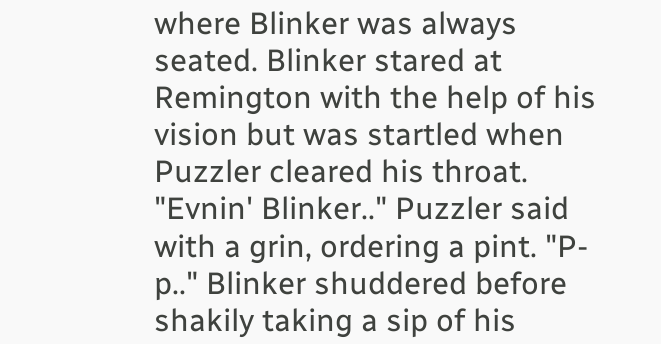where Blinker was always seated. Blinker stared at Remington with the help of his vision but was startled when Puzzler cleared his throat. "Evnin' Blinker.." Puzzler said with a grin, ordering a pint. "P-p.." Blinker shuddered before shakily taking a sip of his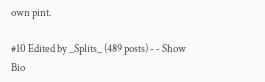own pint.

#10 Edited by _Splits_ (489 posts) - - Show Bio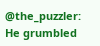@the_puzzler: He grumbled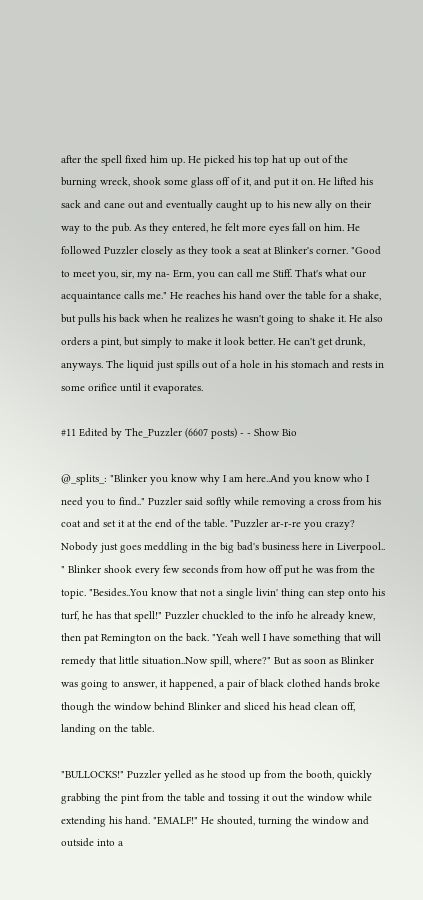after the spell fixed him up. He picked his top hat up out of the burning wreck, shook some glass off of it, and put it on. He lifted his sack and cane out and eventually caught up to his new ally on their way to the pub. As they entered, he felt more eyes fall on him. He followed Puzzler closely as they took a seat at Blinker's corner. "Good to meet you, sir, my na- Erm, you can call me Stiff. That's what our acquaintance calls me." He reaches his hand over the table for a shake, but pulls his back when he realizes he wasn't going to shake it. He also orders a pint, but simply to make it look better. He can't get drunk, anyways. The liquid just spills out of a hole in his stomach and rests in some orifice until it evaporates.

#11 Edited by The_Puzzler (6607 posts) - - Show Bio

@_splits_: "Blinker you know why I am here..And you know who I need you to find.." Puzzler said softly while removing a cross from his coat and set it at the end of the table. "Puzzler ar-r-re you crazy? Nobody just goes meddling in the big bad's business here in Liverpool.. " Blinker shook every few seconds from how off put he was from the topic. "Besides..You know that not a single livin' thing can step onto his turf, he has that spell!" Puzzler chuckled to the info he already knew, then pat Remington on the back. "Yeah well I have something that will remedy that little situation..Now spill, where?" But as soon as Blinker was going to answer, it happened, a pair of black clothed hands broke though the window behind Blinker and sliced his head clean off, landing on the table.

"BULLOCKS!" Puzzler yelled as he stood up from the booth, quickly grabbing the pint from the table and tossing it out the window while extending his hand. "EMALF!" He shouted, turning the window and outside into a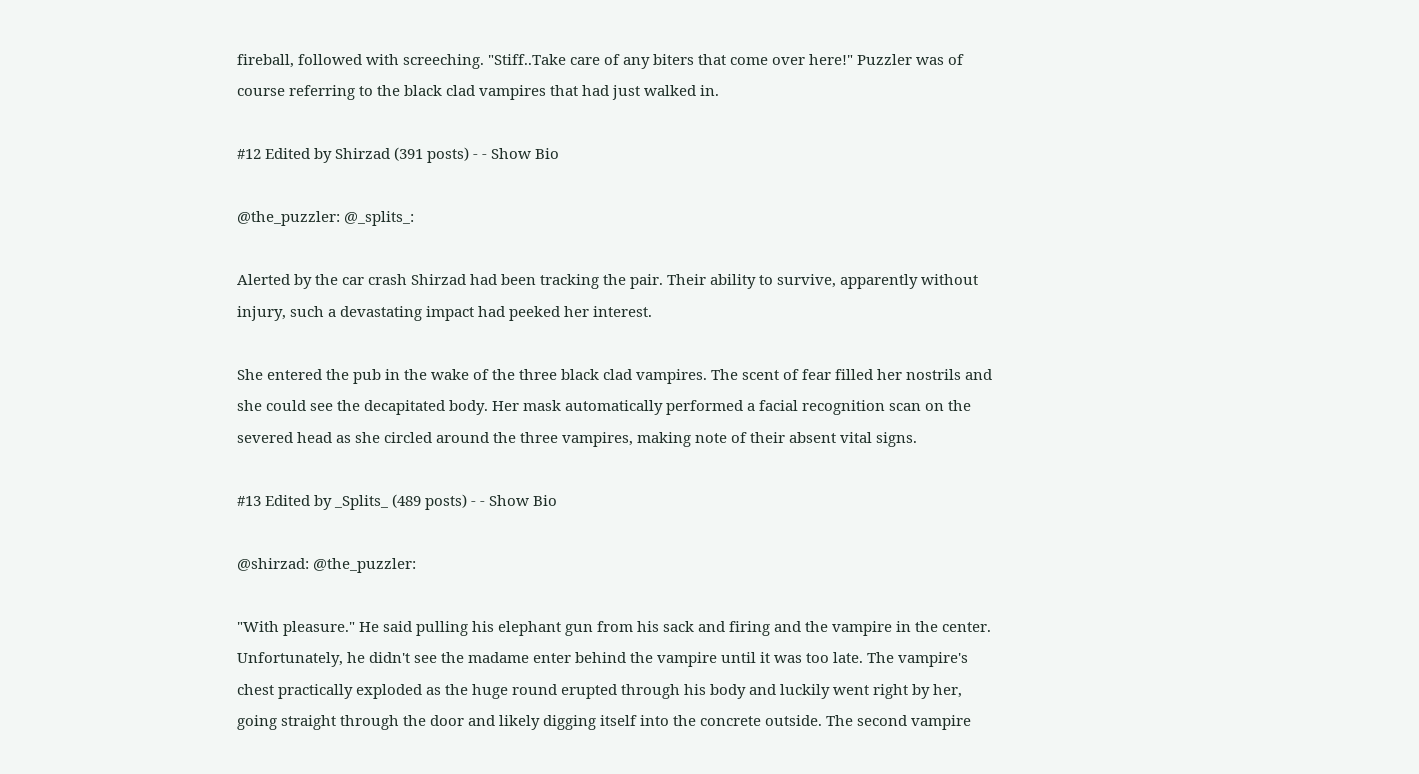fireball, followed with screeching. "Stiff..Take care of any biters that come over here!" Puzzler was of course referring to the black clad vampires that had just walked in.

#12 Edited by Shirzad (391 posts) - - Show Bio

@the_puzzler: @_splits_:

Alerted by the car crash Shirzad had been tracking the pair. Their ability to survive, apparently without injury, such a devastating impact had peeked her interest.

She entered the pub in the wake of the three black clad vampires. The scent of fear filled her nostrils and she could see the decapitated body. Her mask automatically performed a facial recognition scan on the severed head as she circled around the three vampires, making note of their absent vital signs.

#13 Edited by _Splits_ (489 posts) - - Show Bio

@shirzad: @the_puzzler:

"With pleasure." He said pulling his elephant gun from his sack and firing and the vampire in the center. Unfortunately, he didn't see the madame enter behind the vampire until it was too late. The vampire's chest practically exploded as the huge round erupted through his body and luckily went right by her, going straight through the door and likely digging itself into the concrete outside. The second vampire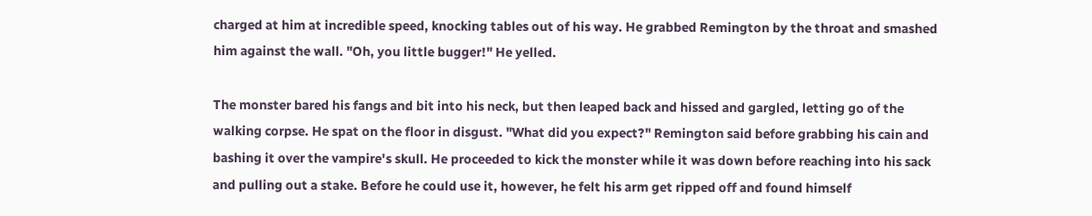charged at him at incredible speed, knocking tables out of his way. He grabbed Remington by the throat and smashed him against the wall. "Oh, you little bugger!" He yelled.

The monster bared his fangs and bit into his neck, but then leaped back and hissed and gargled, letting go of the walking corpse. He spat on the floor in disgust. "What did you expect?" Remington said before grabbing his cain and bashing it over the vampire's skull. He proceeded to kick the monster while it was down before reaching into his sack and pulling out a stake. Before he could use it, however, he felt his arm get ripped off and found himself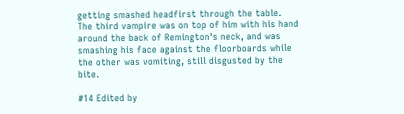getting smashed headfirst through the table. The third vampire was on top of him with his hand around the back of Remington's neck, and was smashing his face against the floorboards while the other was vomiting, still disgusted by the bite.

#14 Edited by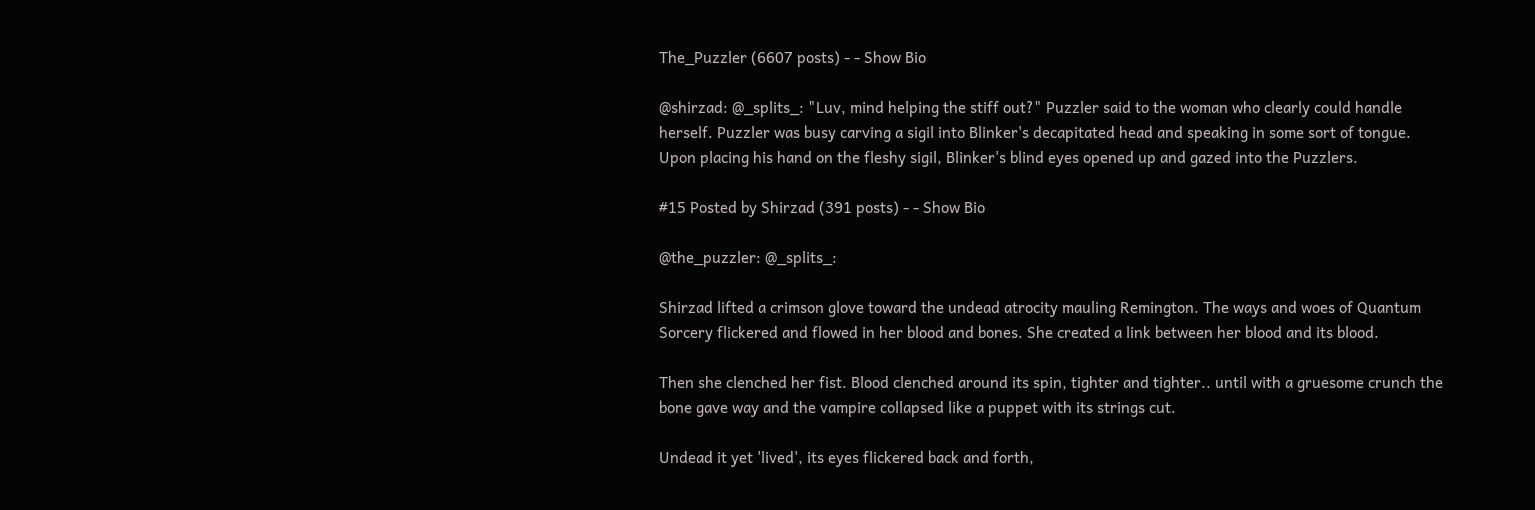The_Puzzler (6607 posts) - - Show Bio

@shirzad: @_splits_: "Luv, mind helping the stiff out?" Puzzler said to the woman who clearly could handle herself. Puzzler was busy carving a sigil into Blinker's decapitated head and speaking in some sort of tongue. Upon placing his hand on the fleshy sigil, Blinker's blind eyes opened up and gazed into the Puzzlers.

#15 Posted by Shirzad (391 posts) - - Show Bio

@the_puzzler: @_splits_:

Shirzad lifted a crimson glove toward the undead atrocity mauling Remington. The ways and woes of Quantum Sorcery flickered and flowed in her blood and bones. She created a link between her blood and its blood.

Then she clenched her fist. Blood clenched around its spin, tighter and tighter.. until with a gruesome crunch the bone gave way and the vampire collapsed like a puppet with its strings cut.

Undead it yet 'lived', its eyes flickered back and forth,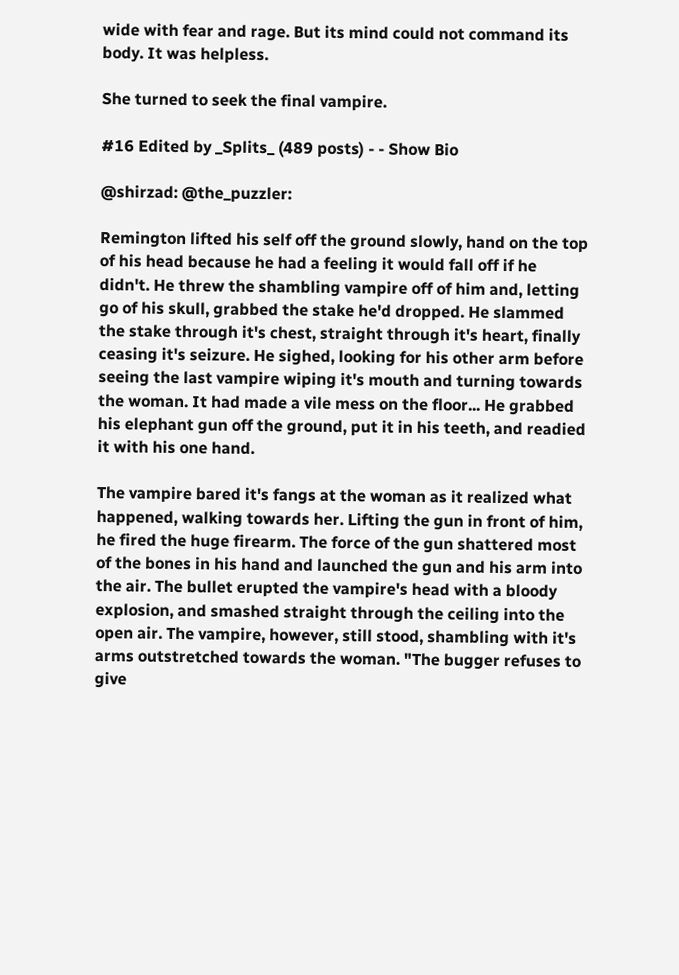wide with fear and rage. But its mind could not command its body. It was helpless.

She turned to seek the final vampire.

#16 Edited by _Splits_ (489 posts) - - Show Bio

@shirzad: @the_puzzler:

Remington lifted his self off the ground slowly, hand on the top of his head because he had a feeling it would fall off if he didn't. He threw the shambling vampire off of him and, letting go of his skull, grabbed the stake he'd dropped. He slammed the stake through it's chest, straight through it's heart, finally ceasing it's seizure. He sighed, looking for his other arm before seeing the last vampire wiping it's mouth and turning towards the woman. It had made a vile mess on the floor... He grabbed his elephant gun off the ground, put it in his teeth, and readied it with his one hand.

The vampire bared it's fangs at the woman as it realized what happened, walking towards her. Lifting the gun in front of him, he fired the huge firearm. The force of the gun shattered most of the bones in his hand and launched the gun and his arm into the air. The bullet erupted the vampire's head with a bloody explosion, and smashed straight through the ceiling into the open air. The vampire, however, still stood, shambling with it's arms outstretched towards the woman. "The bugger refuses to give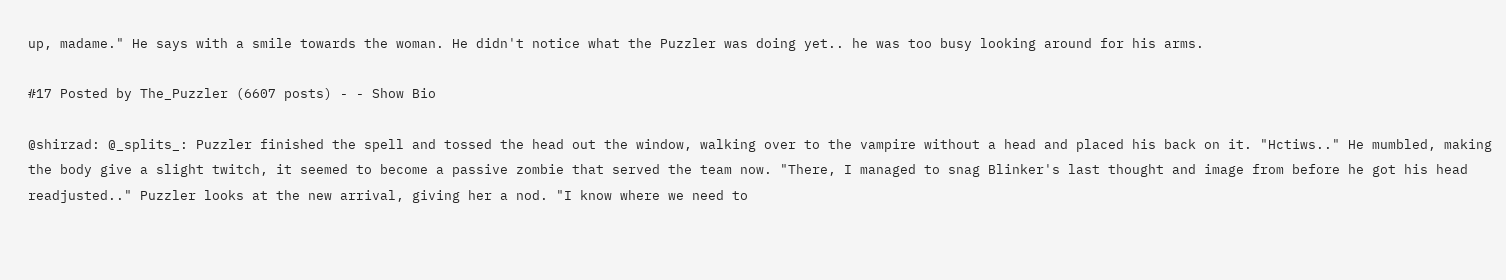up, madame." He says with a smile towards the woman. He didn't notice what the Puzzler was doing yet.. he was too busy looking around for his arms.

#17 Posted by The_Puzzler (6607 posts) - - Show Bio

@shirzad: @_splits_: Puzzler finished the spell and tossed the head out the window, walking over to the vampire without a head and placed his back on it. "Hctiws.." He mumbled, making the body give a slight twitch, it seemed to become a passive zombie that served the team now. "There, I managed to snag Blinker's last thought and image from before he got his head readjusted.." Puzzler looks at the new arrival, giving her a nod. "I know where we need to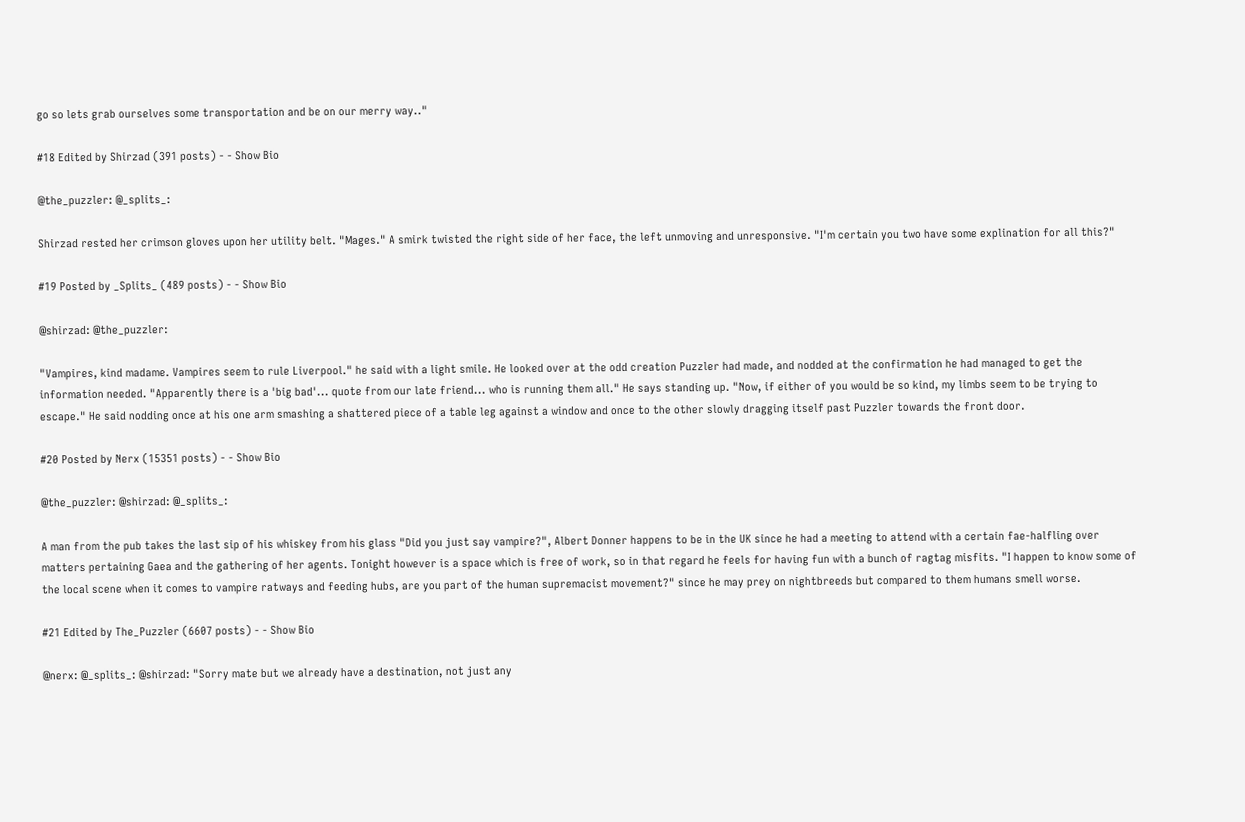go so lets grab ourselves some transportation and be on our merry way.."

#18 Edited by Shirzad (391 posts) - - Show Bio

@the_puzzler: @_splits_:

Shirzad rested her crimson gloves upon her utility belt. "Mages." A smirk twisted the right side of her face, the left unmoving and unresponsive. "I'm certain you two have some explination for all this?"

#19 Posted by _Splits_ (489 posts) - - Show Bio

@shirzad: @the_puzzler:

"Vampires, kind madame. Vampires seem to rule Liverpool." he said with a light smile. He looked over at the odd creation Puzzler had made, and nodded at the confirmation he had managed to get the information needed. "Apparently there is a 'big bad'... quote from our late friend... who is running them all." He says standing up. "Now, if either of you would be so kind, my limbs seem to be trying to escape." He said nodding once at his one arm smashing a shattered piece of a table leg against a window and once to the other slowly dragging itself past Puzzler towards the front door.

#20 Posted by Nerx (15351 posts) - - Show Bio

@the_puzzler: @shirzad: @_splits_:

A man from the pub takes the last sip of his whiskey from his glass "Did you just say vampire?", Albert Donner happens to be in the UK since he had a meeting to attend with a certain fae-halfling over matters pertaining Gaea and the gathering of her agents. Tonight however is a space which is free of work, so in that regard he feels for having fun with a bunch of ragtag misfits. "I happen to know some of the local scene when it comes to vampire ratways and feeding hubs, are you part of the human supremacist movement?" since he may prey on nightbreeds but compared to them humans smell worse.

#21 Edited by The_Puzzler (6607 posts) - - Show Bio

@nerx: @_splits_: @shirzad: "Sorry mate but we already have a destination, not just any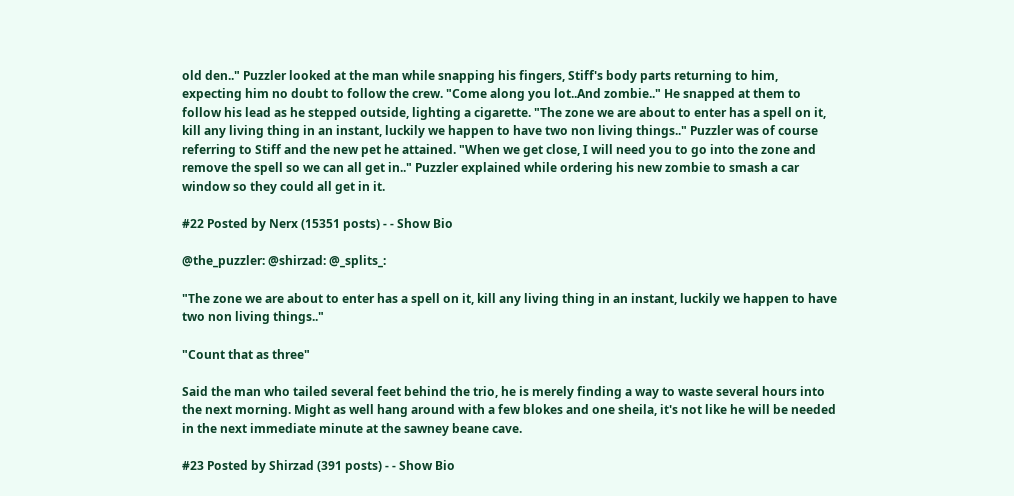old den.." Puzzler looked at the man while snapping his fingers, Stiff's body parts returning to him, expecting him no doubt to follow the crew. "Come along you lot..And zombie.." He snapped at them to follow his lead as he stepped outside, lighting a cigarette. "The zone we are about to enter has a spell on it, kill any living thing in an instant, luckily we happen to have two non living things.." Puzzler was of course referring to Stiff and the new pet he attained. "When we get close, I will need you to go into the zone and remove the spell so we can all get in.." Puzzler explained while ordering his new zombie to smash a car window so they could all get in it.

#22 Posted by Nerx (15351 posts) - - Show Bio

@the_puzzler: @shirzad: @_splits_:

"The zone we are about to enter has a spell on it, kill any living thing in an instant, luckily we happen to have two non living things.."

"Count that as three"

Said the man who tailed several feet behind the trio, he is merely finding a way to waste several hours into the next morning. Might as well hang around with a few blokes and one sheila, it's not like he will be needed in the next immediate minute at the sawney beane cave.

#23 Posted by Shirzad (391 posts) - - Show Bio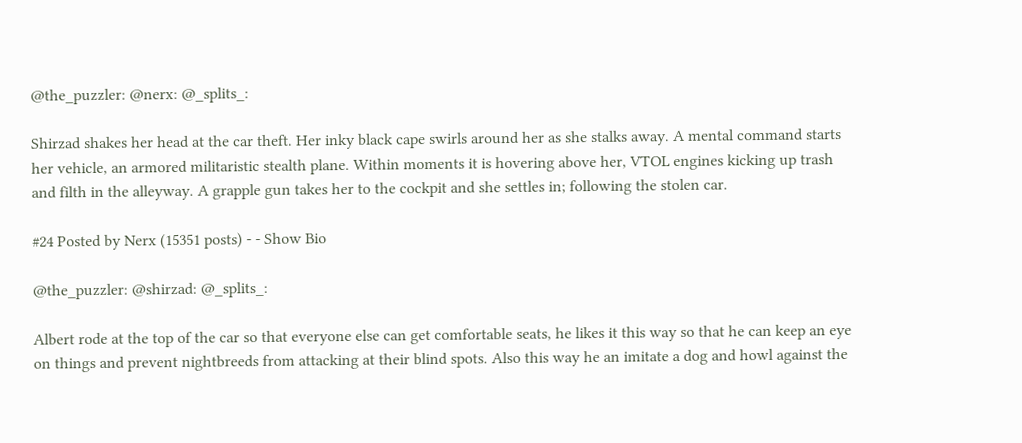@the_puzzler: @nerx: @_splits_:

Shirzad shakes her head at the car theft. Her inky black cape swirls around her as she stalks away. A mental command starts her vehicle, an armored militaristic stealth plane. Within moments it is hovering above her, VTOL engines kicking up trash and filth in the alleyway. A grapple gun takes her to the cockpit and she settles in; following the stolen car.

#24 Posted by Nerx (15351 posts) - - Show Bio

@the_puzzler: @shirzad: @_splits_:

Albert rode at the top of the car so that everyone else can get comfortable seats, he likes it this way so that he can keep an eye on things and prevent nightbreeds from attacking at their blind spots. Also this way he an imitate a dog and howl against the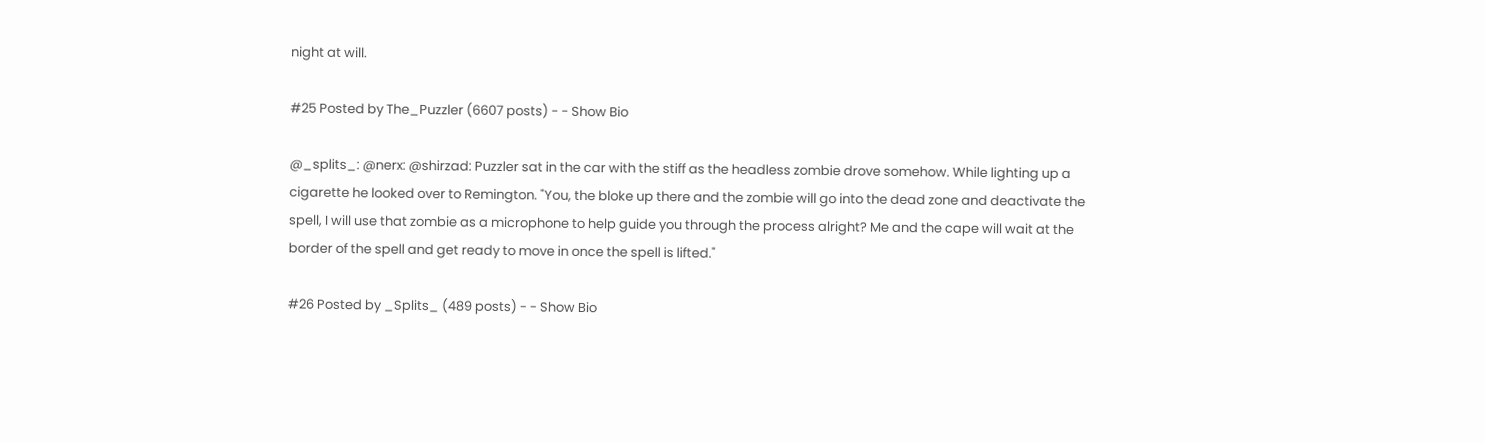night at will.

#25 Posted by The_Puzzler (6607 posts) - - Show Bio

@_splits_: @nerx: @shirzad: Puzzler sat in the car with the stiff as the headless zombie drove somehow. While lighting up a cigarette he looked over to Remington. "You, the bloke up there and the zombie will go into the dead zone and deactivate the spell, I will use that zombie as a microphone to help guide you through the process alright? Me and the cape will wait at the border of the spell and get ready to move in once the spell is lifted."

#26 Posted by _Splits_ (489 posts) - - Show Bio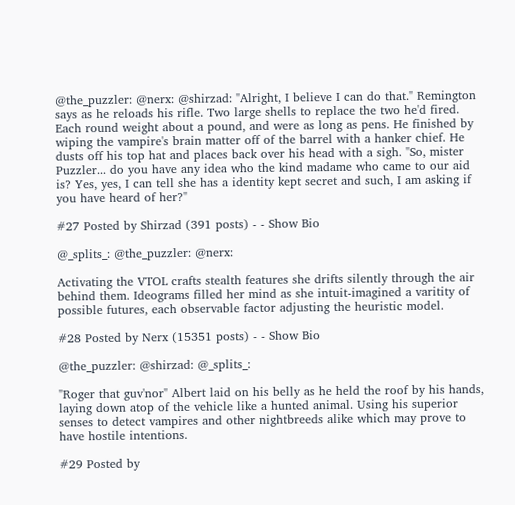@the_puzzler: @nerx: @shirzad: "Alright, I believe I can do that." Remington says as he reloads his rifle. Two large shells to replace the two he'd fired. Each round weight about a pound, and were as long as pens. He finished by wiping the vampire's brain matter off of the barrel with a hanker chief. He dusts off his top hat and places back over his head with a sigh. "So, mister Puzzler... do you have any idea who the kind madame who came to our aid is? Yes, yes, I can tell she has a identity kept secret and such, I am asking if you have heard of her?"

#27 Posted by Shirzad (391 posts) - - Show Bio

@_splits_: @the_puzzler: @nerx:

Activating the VTOL crafts stealth features she drifts silently through the air behind them. Ideograms filled her mind as she intuit-imagined a varitity of possible futures, each observable factor adjusting the heuristic model.

#28 Posted by Nerx (15351 posts) - - Show Bio

@the_puzzler: @shirzad: @_splits_:

"Roger that guv'nor" Albert laid on his belly as he held the roof by his hands, laying down atop of the vehicle like a hunted animal. Using his superior senses to detect vampires and other nightbreeds alike which may prove to have hostile intentions.

#29 Posted by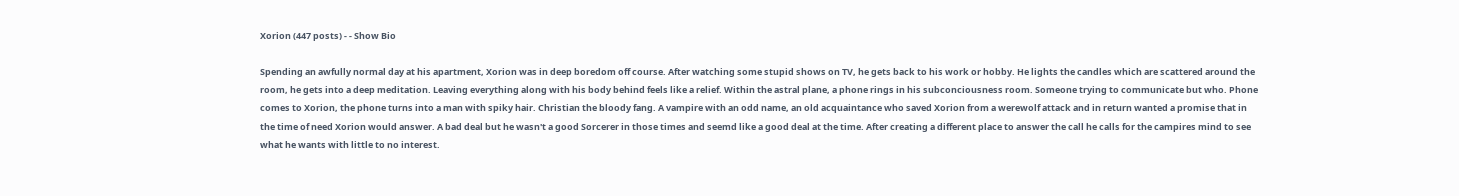Xorion (447 posts) - - Show Bio

Spending an awfully normal day at his apartment, Xorion was in deep boredom off course. After watching some stupid shows on TV, he gets back to his work or hobby. He lights the candles which are scattered around the room, he gets into a deep meditation. Leaving everything along with his body behind feels like a relief. Within the astral plane, a phone rings in his subconciousness room. Someone trying to communicate but who. Phone comes to Xorion, the phone turns into a man with spiky hair. Christian the bloody fang. A vampire with an odd name, an old acquaintance who saved Xorion from a werewolf attack and in return wanted a promise that in the time of need Xorion would answer. A bad deal but he wasn't a good Sorcerer in those times and seemd like a good deal at the time. After creating a different place to answer the call he calls for the campires mind to see what he wants with little to no interest.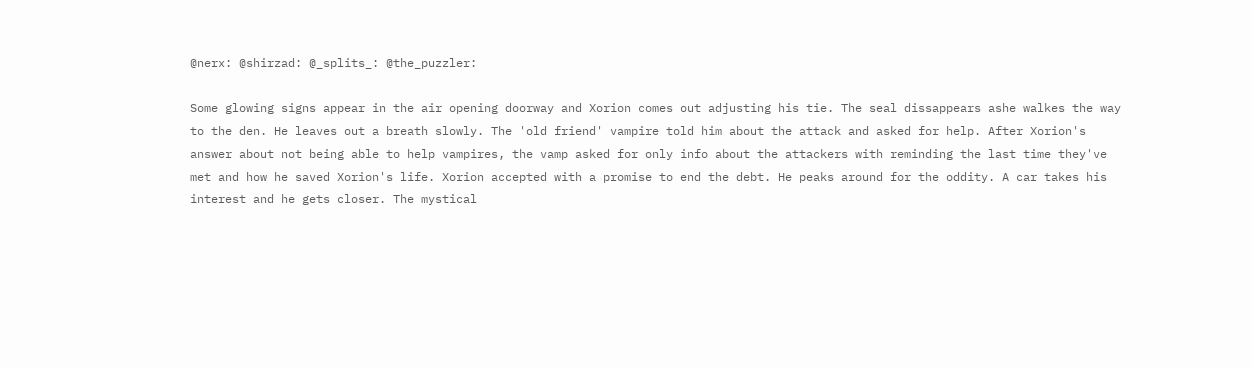@nerx: @shirzad: @_splits_: @the_puzzler:

Some glowing signs appear in the air opening doorway and Xorion comes out adjusting his tie. The seal dissappears ashe walkes the way to the den. He leaves out a breath slowly. The 'old friend' vampire told him about the attack and asked for help. After Xorion's answer about not being able to help vampires, the vamp asked for only info about the attackers with reminding the last time they've met and how he saved Xorion's life. Xorion accepted with a promise to end the debt. He peaks around for the oddity. A car takes his interest and he gets closer. The mystical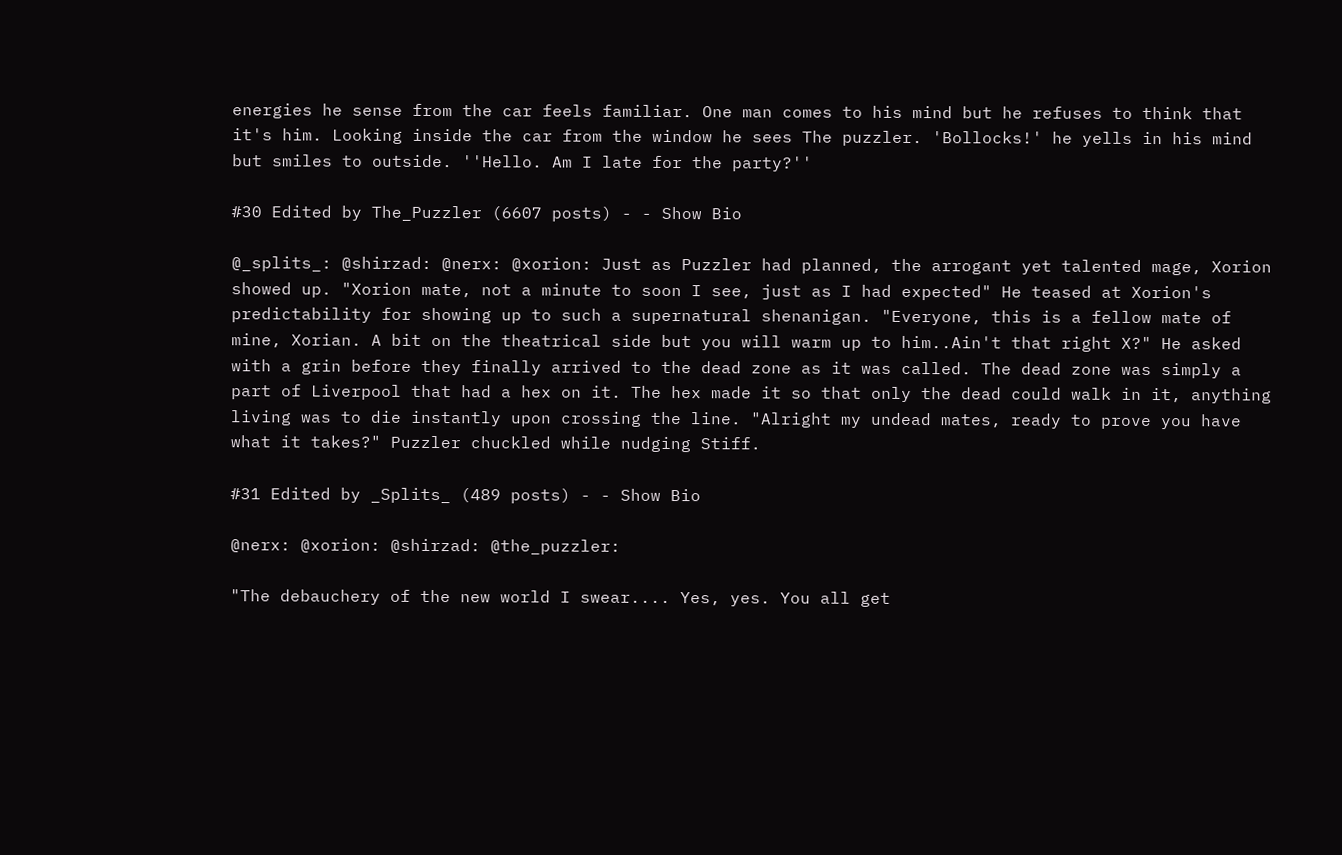energies he sense from the car feels familiar. One man comes to his mind but he refuses to think that it's him. Looking inside the car from the window he sees The puzzler. 'Bollocks!' he yells in his mind but smiles to outside. ''Hello. Am I late for the party?''

#30 Edited by The_Puzzler (6607 posts) - - Show Bio

@_splits_: @shirzad: @nerx: @xorion: Just as Puzzler had planned, the arrogant yet talented mage, Xorion showed up. "Xorion mate, not a minute to soon I see, just as I had expected" He teased at Xorion's predictability for showing up to such a supernatural shenanigan. "Everyone, this is a fellow mate of mine, Xorian. A bit on the theatrical side but you will warm up to him..Ain't that right X?" He asked with a grin before they finally arrived to the dead zone as it was called. The dead zone was simply a part of Liverpool that had a hex on it. The hex made it so that only the dead could walk in it, anything living was to die instantly upon crossing the line. "Alright my undead mates, ready to prove you have what it takes?" Puzzler chuckled while nudging Stiff.

#31 Edited by _Splits_ (489 posts) - - Show Bio

@nerx: @xorion: @shirzad: @the_puzzler:

"The debauchery of the new world I swear.... Yes, yes. You all get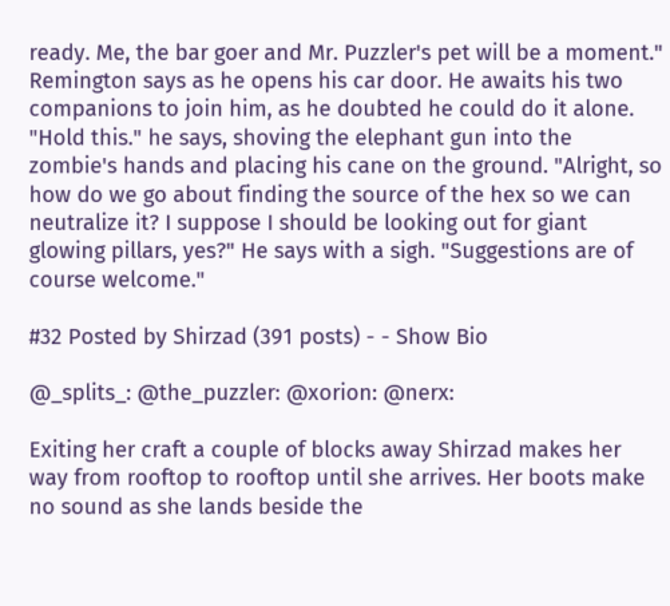ready. Me, the bar goer and Mr. Puzzler's pet will be a moment." Remington says as he opens his car door. He awaits his two companions to join him, as he doubted he could do it alone. "Hold this." he says, shoving the elephant gun into the zombie's hands and placing his cane on the ground. "Alright, so how do we go about finding the source of the hex so we can neutralize it? I suppose I should be looking out for giant glowing pillars, yes?" He says with a sigh. "Suggestions are of course welcome."

#32 Posted by Shirzad (391 posts) - - Show Bio

@_splits_: @the_puzzler: @xorion: @nerx:

Exiting her craft a couple of blocks away Shirzad makes her way from rooftop to rooftop until she arrives. Her boots make no sound as she lands beside the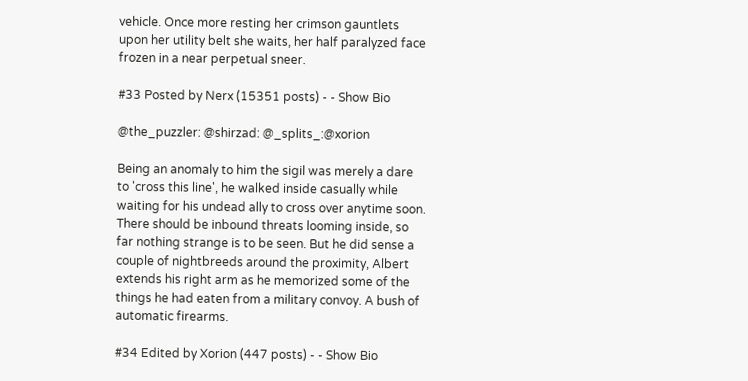vehicle. Once more resting her crimson gauntlets upon her utility belt she waits, her half paralyzed face frozen in a near perpetual sneer.

#33 Posted by Nerx (15351 posts) - - Show Bio

@the_puzzler: @shirzad: @_splits_:@xorion

Being an anomaly to him the sigil was merely a dare to 'cross this line', he walked inside casually while waiting for his undead ally to cross over anytime soon. There should be inbound threats looming inside, so far nothing strange is to be seen. But he did sense a couple of nightbreeds around the proximity, Albert extends his right arm as he memorized some of the things he had eaten from a military convoy. A bush of automatic firearms.

#34 Edited by Xorion (447 posts) - - Show Bio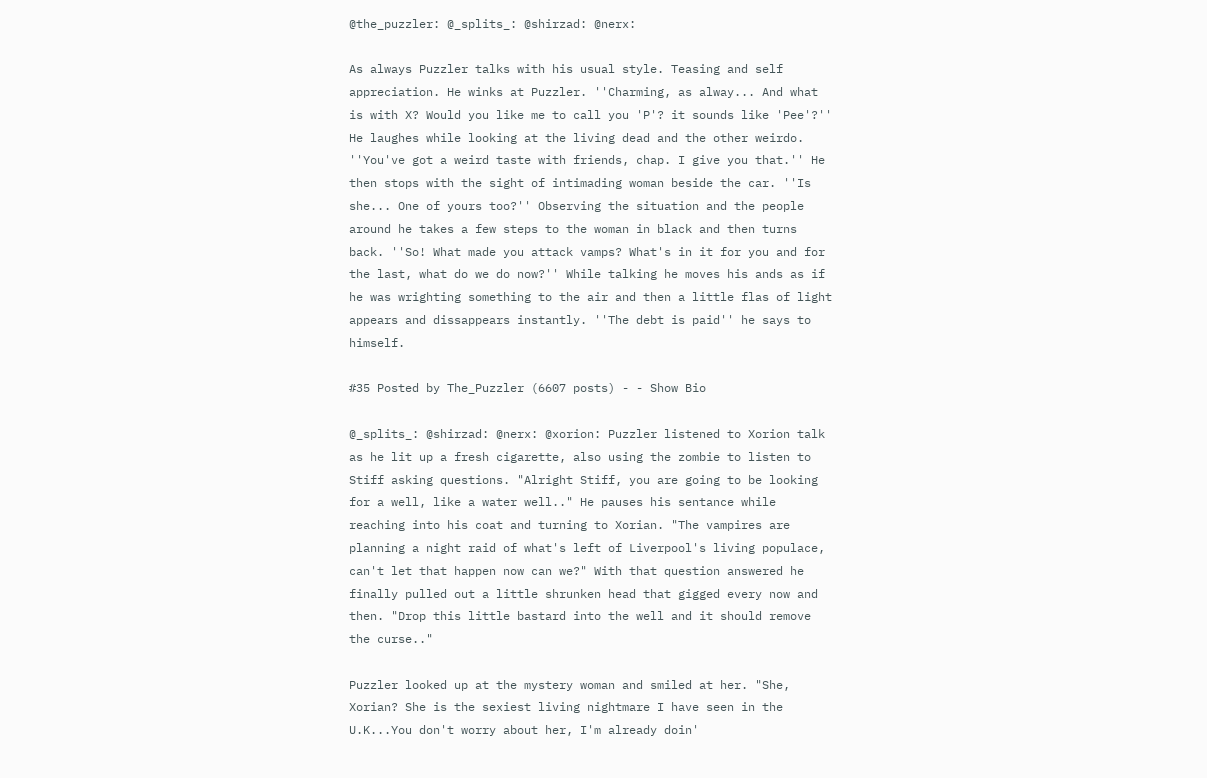@the_puzzler: @_splits_: @shirzad: @nerx:

As always Puzzler talks with his usual style. Teasing and self appreciation. He winks at Puzzler. ''Charming, as alway... And what is with X? Would you like me to call you 'P'? it sounds like 'Pee'?'' He laughes while looking at the living dead and the other weirdo. ''You've got a weird taste with friends, chap. I give you that.'' He then stops with the sight of intimading woman beside the car. ''Is she... One of yours too?'' Observing the situation and the people around he takes a few steps to the woman in black and then turns back. ''So! What made you attack vamps? What's in it for you and for the last, what do we do now?'' While talking he moves his ands as if he was wrighting something to the air and then a little flas of light appears and dissappears instantly. ''The debt is paid'' he says to himself.

#35 Posted by The_Puzzler (6607 posts) - - Show Bio

@_splits_: @shirzad: @nerx: @xorion: Puzzler listened to Xorion talk as he lit up a fresh cigarette, also using the zombie to listen to Stiff asking questions. "Alright Stiff, you are going to be looking for a well, like a water well.." He pauses his sentance while reaching into his coat and turning to Xorian. "The vampires are planning a night raid of what's left of Liverpool's living populace, can't let that happen now can we?" With that question answered he finally pulled out a little shrunken head that gigged every now and then. "Drop this little bastard into the well and it should remove the curse.."

Puzzler looked up at the mystery woman and smiled at her. "She, Xorian? She is the sexiest living nightmare I have seen in the U.K...You don't worry about her, I'm already doin'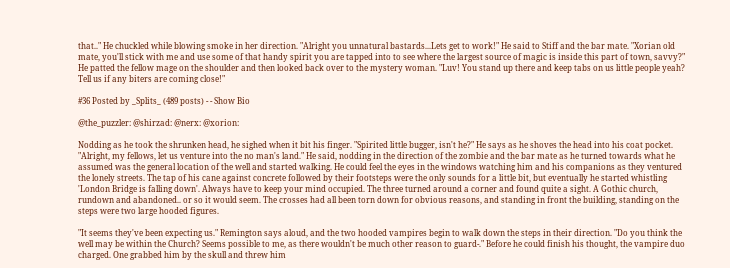that.." He chuckled while blowing smoke in her direction. "Alright you unnatural bastards...Lets get to work!" He said to Stiff and the bar mate. "Xorian old mate, you'll stick with me and use some of that handy spirit you are tapped into to see where the largest source of magic is inside this part of town, savvy?" He patted the fellow mage on the shoulder and then looked back over to the mystery woman. "Luv! You stand up there and keep tabs on us little people yeah? Tell us if any biters are coming close!"

#36 Posted by _Splits_ (489 posts) - - Show Bio

@the_puzzler: @shirzad: @nerx: @xorion:

Nodding as he took the shrunken head, he sighed when it bit his finger. "Spirited little bugger, isn't he?" He says as he shoves the head into his coat pocket. "Alright, my fellows, let us venture into the no man's land." He said, nodding in the direction of the zombie and the bar mate as he turned towards what he assumed was the general location of the well and started walking. He could feel the eyes in the windows watching him and his companions as they ventured the lonely streets. The tap of his cane against concrete followed by their footsteps were the only sounds for a little bit, but eventually he started whistling 'London Bridge is falling down'. Always have to keep your mind occupied. The three turned around a corner and found quite a sight. A Gothic church, rundown and abandoned.. or so it would seem. The crosses had all been torn down for obvious reasons, and standing in front the building, standing on the steps were two large hooded figures.

"It seems they've been expecting us." Remington says aloud, and the two hooded vampires begin to walk down the steps in their direction. "Do you think the well may be within the Church? Seems possible to me, as there wouldn't be much other reason to guard-." Before he could finish his thought, the vampire duo charged. One grabbed him by the skull and threw him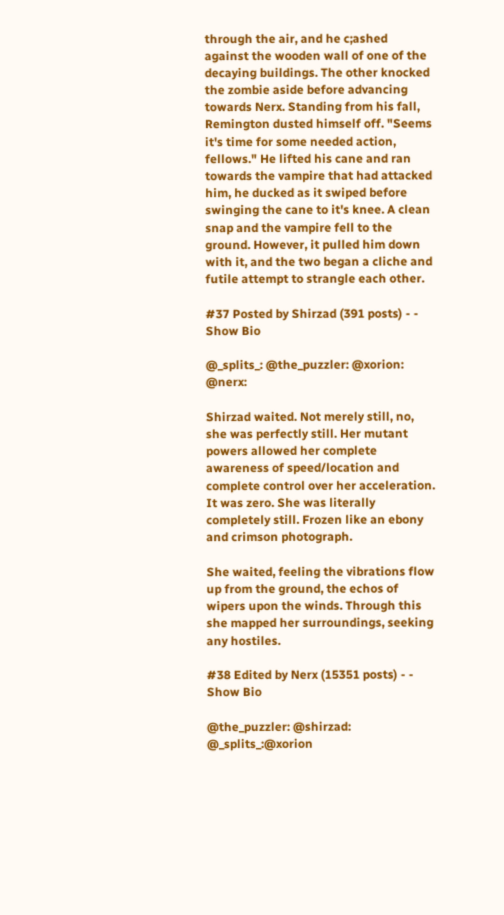through the air, and he c;ashed against the wooden wall of one of the decaying buildings. The other knocked the zombie aside before advancing towards Nerx. Standing from his fall, Remington dusted himself off. "Seems it's time for some needed action, fellows." He lifted his cane and ran towards the vampire that had attacked him, he ducked as it swiped before swinging the cane to it's knee. A clean snap and the vampire fell to the ground. However, it pulled him down with it, and the two began a cliche and futile attempt to strangle each other.

#37 Posted by Shirzad (391 posts) - - Show Bio

@_splits_: @the_puzzler: @xorion: @nerx:

Shirzad waited. Not merely still, no, she was perfectly still. Her mutant powers allowed her complete awareness of speed/location and complete control over her acceleration. It was zero. She was literally completely still. Frozen like an ebony and crimson photograph.

She waited, feeling the vibrations flow up from the ground, the echos of wipers upon the winds. Through this she mapped her surroundings, seeking any hostiles.

#38 Edited by Nerx (15351 posts) - - Show Bio

@the_puzzler: @shirzad: @_splits_:@xorion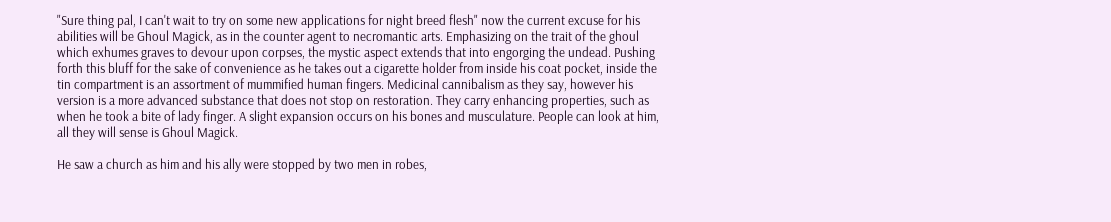"Sure thing pal, I can't wait to try on some new applications for night breed flesh" now the current excuse for his abilities will be Ghoul Magick, as in the counter agent to necromantic arts. Emphasizing on the trait of the ghoul which exhumes graves to devour upon corpses, the mystic aspect extends that into engorging the undead. Pushing forth this bluff for the sake of convenience as he takes out a cigarette holder from inside his coat pocket, inside the tin compartment is an assortment of mummified human fingers. Medicinal cannibalism as they say, however his version is a more advanced substance that does not stop on restoration. They carry enhancing properties, such as when he took a bite of lady finger. A slight expansion occurs on his bones and musculature. People can look at him, all they will sense is Ghoul Magick.

He saw a church as him and his ally were stopped by two men in robes,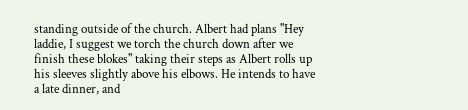standing outside of the church. Albert had plans "Hey laddie, I suggest we torch the church down after we finish these blokes" taking their steps as Albert rolls up his sleeves slightly above his elbows. He intends to have a late dinner, and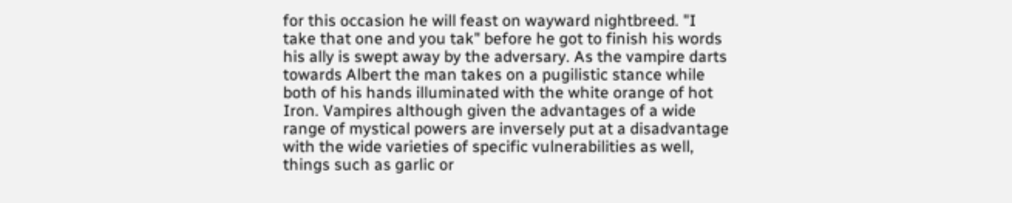for this occasion he will feast on wayward nightbreed. "I take that one and you tak" before he got to finish his words his ally is swept away by the adversary. As the vampire darts towards Albert the man takes on a pugilistic stance while both of his hands illuminated with the white orange of hot Iron. Vampires although given the advantages of a wide range of mystical powers are inversely put at a disadvantage with the wide varieties of specific vulnerabilities as well, things such as garlic or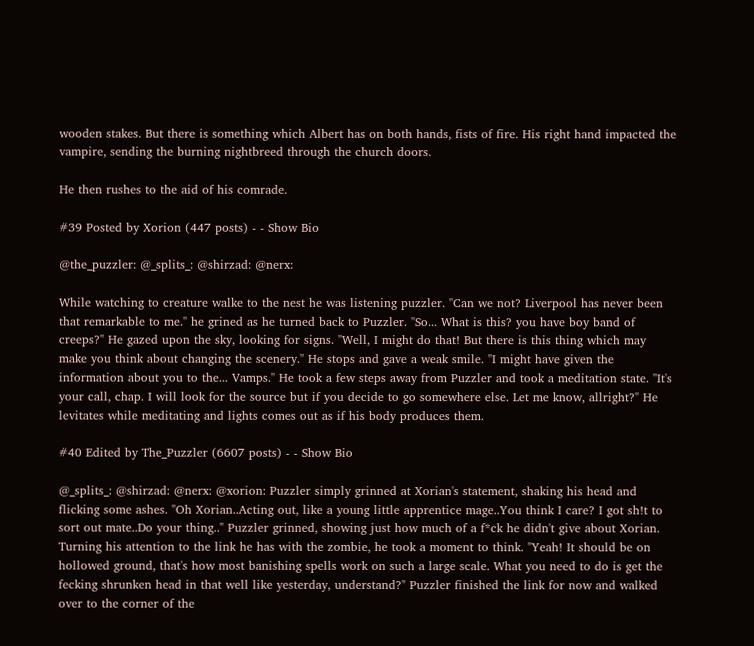wooden stakes. But there is something which Albert has on both hands, fists of fire. His right hand impacted the vampire, sending the burning nightbreed through the church doors.

He then rushes to the aid of his comrade.

#39 Posted by Xorion (447 posts) - - Show Bio

@the_puzzler: @_splits_: @shirzad: @nerx:

While watching to creature walke to the nest he was listening puzzler. ''Can we not? Liverpool has never been that remarkable to me.'' he grined as he turned back to Puzzler. ''So... What is this? you have boy band of creeps?'' He gazed upon the sky, looking for signs. ''Well, I might do that! But there is this thing which may make you think about changing the scenery.'' He stops and gave a weak smile. ''I might have given the information about you to the... Vamps.'' He took a few steps away from Puzzler and took a meditation state. ''It's your call, chap. I will look for the source but if you decide to go somewhere else. Let me know, allright?'' He levitates while meditating and lights comes out as if his body produces them.

#40 Edited by The_Puzzler (6607 posts) - - Show Bio

@_splits_: @shirzad: @nerx: @xorion: Puzzler simply grinned at Xorian's statement, shaking his head and flicking some ashes. "Oh Xorian..Acting out, like a young little apprentice mage..You think I care? I got sh!t to sort out mate..Do your thing.." Puzzler grinned, showing just how much of a f*ck he didn't give about Xorian. Turning his attention to the link he has with the zombie, he took a moment to think. "Yeah! It should be on hollowed ground, that's how most banishing spells work on such a large scale. What you need to do is get the fecking shrunken head in that well like yesterday, understand?" Puzzler finished the link for now and walked over to the corner of the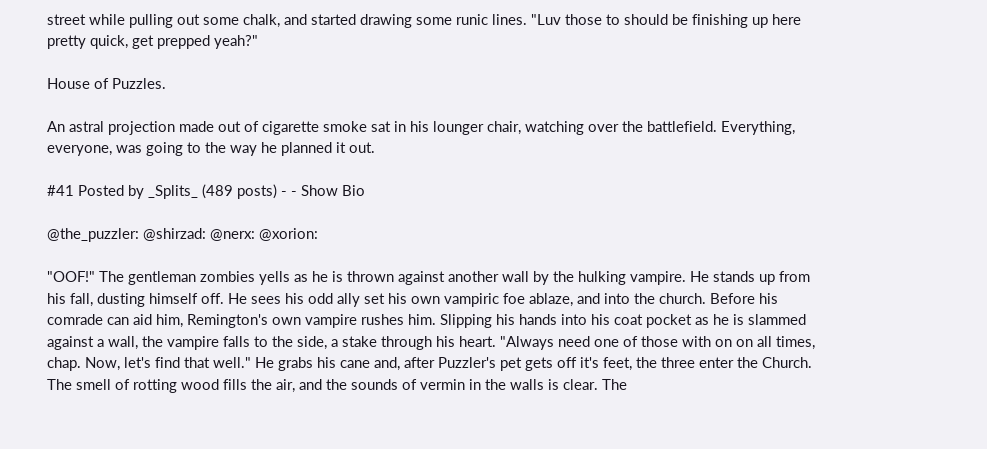street while pulling out some chalk, and started drawing some runic lines. "Luv those to should be finishing up here pretty quick, get prepped yeah?"

House of Puzzles.

An astral projection made out of cigarette smoke sat in his lounger chair, watching over the battlefield. Everything, everyone, was going to the way he planned it out.

#41 Posted by _Splits_ (489 posts) - - Show Bio

@the_puzzler: @shirzad: @nerx: @xorion:

"OOF!" The gentleman zombies yells as he is thrown against another wall by the hulking vampire. He stands up from his fall, dusting himself off. He sees his odd ally set his own vampiric foe ablaze, and into the church. Before his comrade can aid him, Remington's own vampire rushes him. Slipping his hands into his coat pocket as he is slammed against a wall, the vampire falls to the side, a stake through his heart. "Always need one of those with on on all times, chap. Now, let's find that well." He grabs his cane and, after Puzzler's pet gets off it's feet, the three enter the Church. The smell of rotting wood fills the air, and the sounds of vermin in the walls is clear. The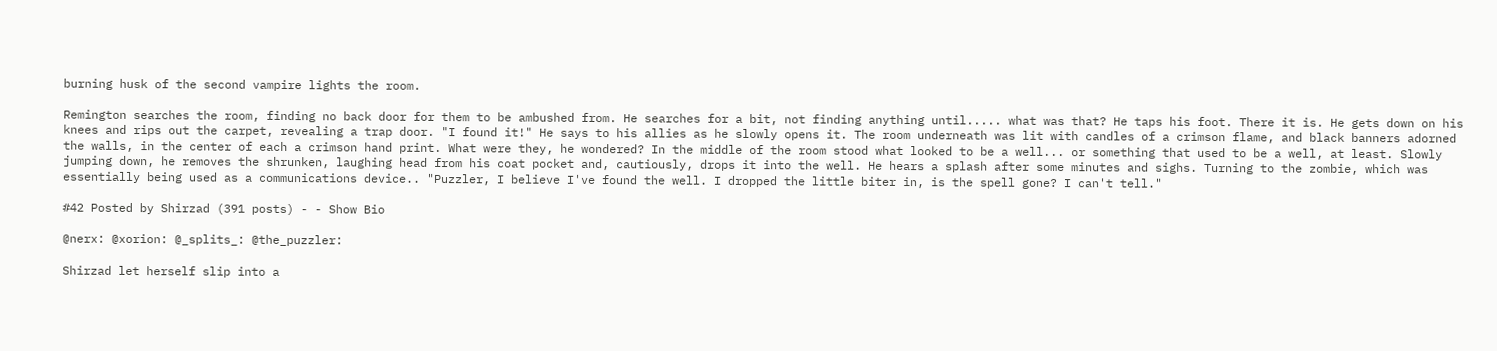burning husk of the second vampire lights the room.

Remington searches the room, finding no back door for them to be ambushed from. He searches for a bit, not finding anything until..... what was that? He taps his foot. There it is. He gets down on his knees and rips out the carpet, revealing a trap door. "I found it!" He says to his allies as he slowly opens it. The room underneath was lit with candles of a crimson flame, and black banners adorned the walls, in the center of each a crimson hand print. What were they, he wondered? In the middle of the room stood what looked to be a well... or something that used to be a well, at least. Slowly jumping down, he removes the shrunken, laughing head from his coat pocket and, cautiously, drops it into the well. He hears a splash after some minutes and sighs. Turning to the zombie, which was essentially being used as a communications device.. "Puzzler, I believe I've found the well. I dropped the little biter in, is the spell gone? I can't tell."

#42 Posted by Shirzad (391 posts) - - Show Bio

@nerx: @xorion: @_splits_: @the_puzzler:

Shirzad let herself slip into a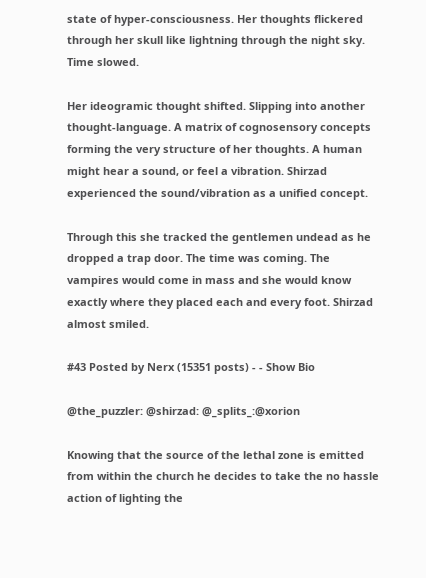state of hyper-consciousness. Her thoughts flickered through her skull like lightning through the night sky. Time slowed.

Her ideogramic thought shifted. Slipping into another thought-language. A matrix of cognosensory concepts forming the very structure of her thoughts. A human might hear a sound, or feel a vibration. Shirzad experienced the sound/vibration as a unified concept.

Through this she tracked the gentlemen undead as he dropped a trap door. The time was coming. The vampires would come in mass and she would know exactly where they placed each and every foot. Shirzad almost smiled.

#43 Posted by Nerx (15351 posts) - - Show Bio

@the_puzzler: @shirzad: @_splits_:@xorion

Knowing that the source of the lethal zone is emitted from within the church he decides to take the no hassle action of lighting the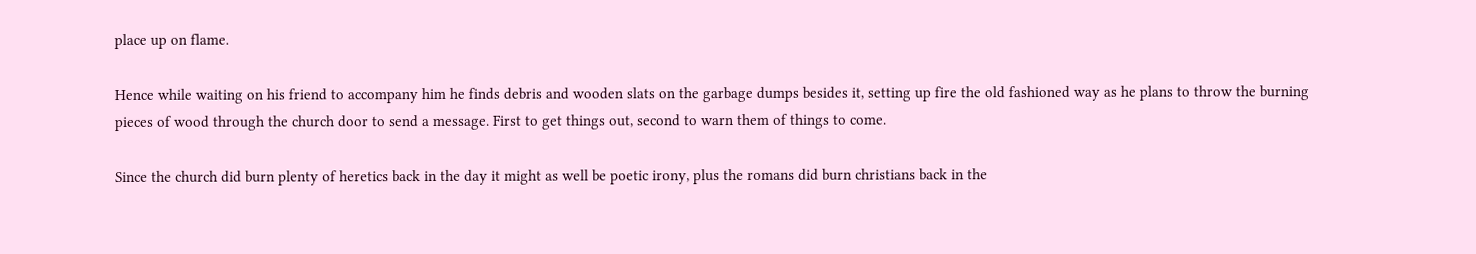place up on flame.

Hence while waiting on his friend to accompany him he finds debris and wooden slats on the garbage dumps besides it, setting up fire the old fashioned way as he plans to throw the burning pieces of wood through the church door to send a message. First to get things out, second to warn them of things to come.

Since the church did burn plenty of heretics back in the day it might as well be poetic irony, plus the romans did burn christians back in the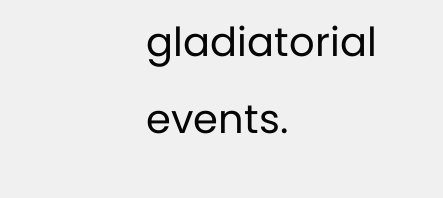gladiatorial events.